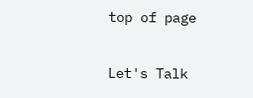top of page

Let's Talk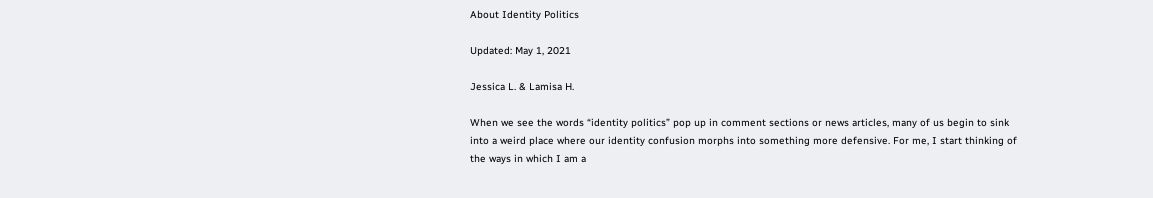About Identity Politics

Updated: May 1, 2021

Jessica L. & Lamisa H.

When we see the words “identity politics” pop up in comment sections or news articles, many of us begin to sink into a weird place where our identity confusion morphs into something more defensive. For me, I start thinking of the ways in which I am a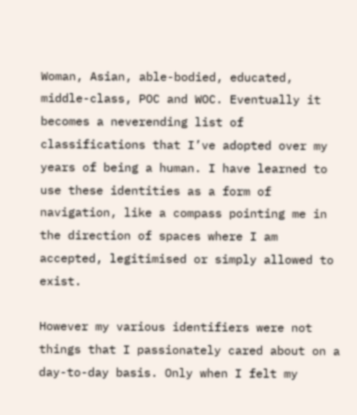Woman, Asian, able-bodied, educated, middle-class, POC and WOC. Eventually it becomes a neverending list of classifications that I’ve adopted over my years of being a human. I have learned to use these identities as a form of navigation, like a compass pointing me in the direction of spaces where I am accepted, legitimised or simply allowed to exist.

However my various identifiers were not things that I passionately cared about on a day-to-day basis. Only when I felt my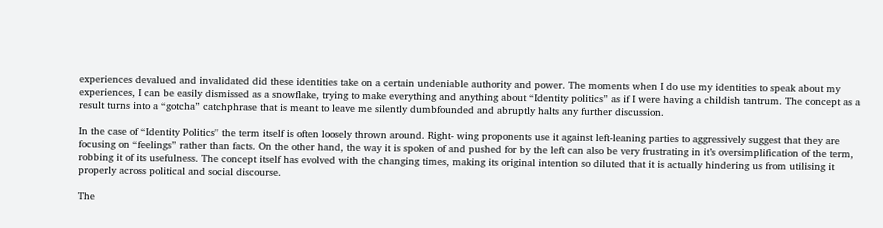experiences devalued and invalidated did these identities take on a certain undeniable authority and power. The moments when I do use my identities to speak about my experiences, I can be easily dismissed as a snowflake, trying to make everything and anything about “Identity politics” as if I were having a childish tantrum. The concept as a result turns into a “gotcha” catchphrase that is meant to leave me silently dumbfounded and abruptly halts any further discussion.

In the case of “Identity Politics'' the term itself is often loosely thrown around. Right- wing proponents use it against left-leaning parties to aggressively suggest that they are focusing on “feelings” rather than facts. On the other hand, the way it is spoken of and pushed for by the left can also be very frustrating in it’s oversimplification of the term, robbing it of its usefulness. The concept itself has evolved with the changing times, making its original intention so diluted that it is actually hindering us from utilising it properly across political and social discourse.

The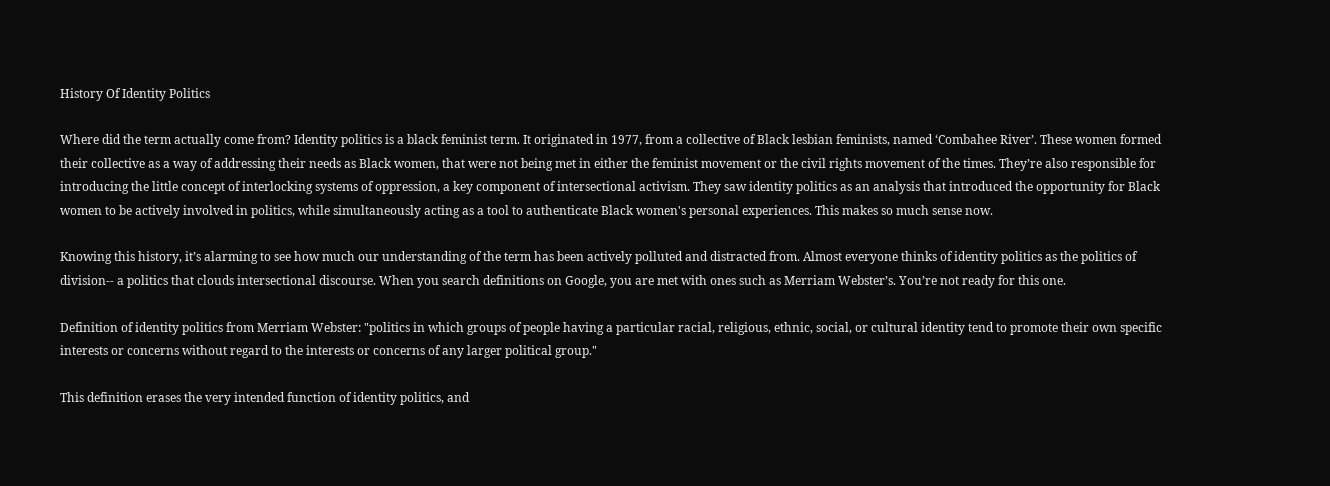History Of Identity Politics

Where did the term actually come from? Identity politics is a black feminist term. It originated in 1977, from a collective of Black lesbian feminists, named ‘Combahee River’. These women formed their collective as a way of addressing their needs as Black women, that were not being met in either the feminist movement or the civil rights movement of the times. They’re also responsible for introducing the little concept of interlocking systems of oppression, a key component of intersectional activism. They saw identity politics as an analysis that introduced the opportunity for Black women to be actively involved in politics, while simultaneously acting as a tool to authenticate Black women's personal experiences. This makes so much sense now.

Knowing this history, it’s alarming to see how much our understanding of the term has been actively polluted and distracted from. Almost everyone thinks of identity politics as the politics of division-- a politics that clouds intersectional discourse. When you search definitions on Google, you are met with ones such as Merriam Webster’s. You’re not ready for this one.

Definition of identity politics from Merriam Webster: "politics in which groups of people having a particular racial, religious, ethnic, social, or cultural identity tend to promote their own specific interests or concerns without regard to the interests or concerns of any larger political group."

This definition erases the very intended function of identity politics, and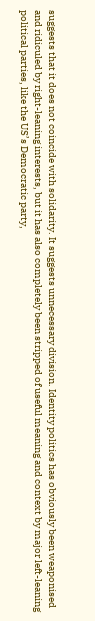suggests that it does not coincide with solidarity. It suggests unnecessary division. Identity politics has obviously been weaponised and ridiculed by right-leaning interests, but it has also completely been stripped of useful meaning and context by major left-leaning political parties, like the US’s Democratic party,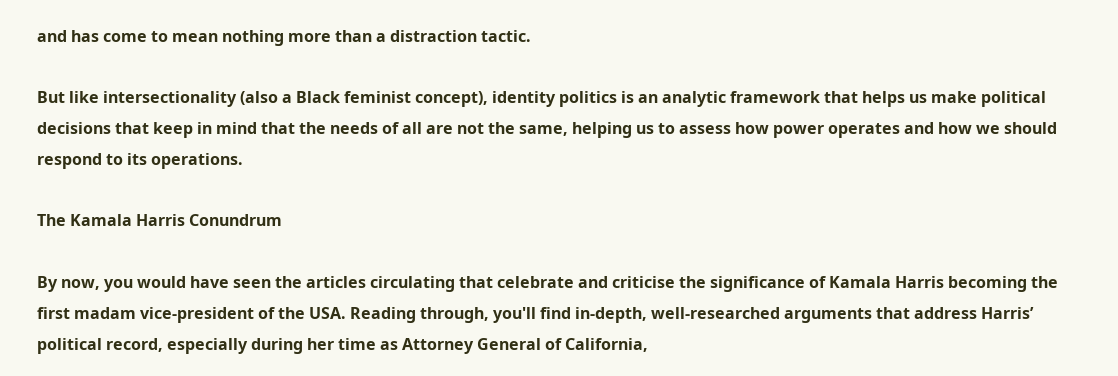and has come to mean nothing more than a distraction tactic.

But like intersectionality (also a Black feminist concept), identity politics is an analytic framework that helps us make political decisions that keep in mind that the needs of all are not the same, helping us to assess how power operates and how we should respond to its operations.

The Kamala Harris Conundrum

By now, you would have seen the articles circulating that celebrate and criticise the significance of Kamala Harris becoming the first madam vice-president of the USA. Reading through, you'll find in-depth, well-researched arguments that address Harris’ political record, especially during her time as Attorney General of California,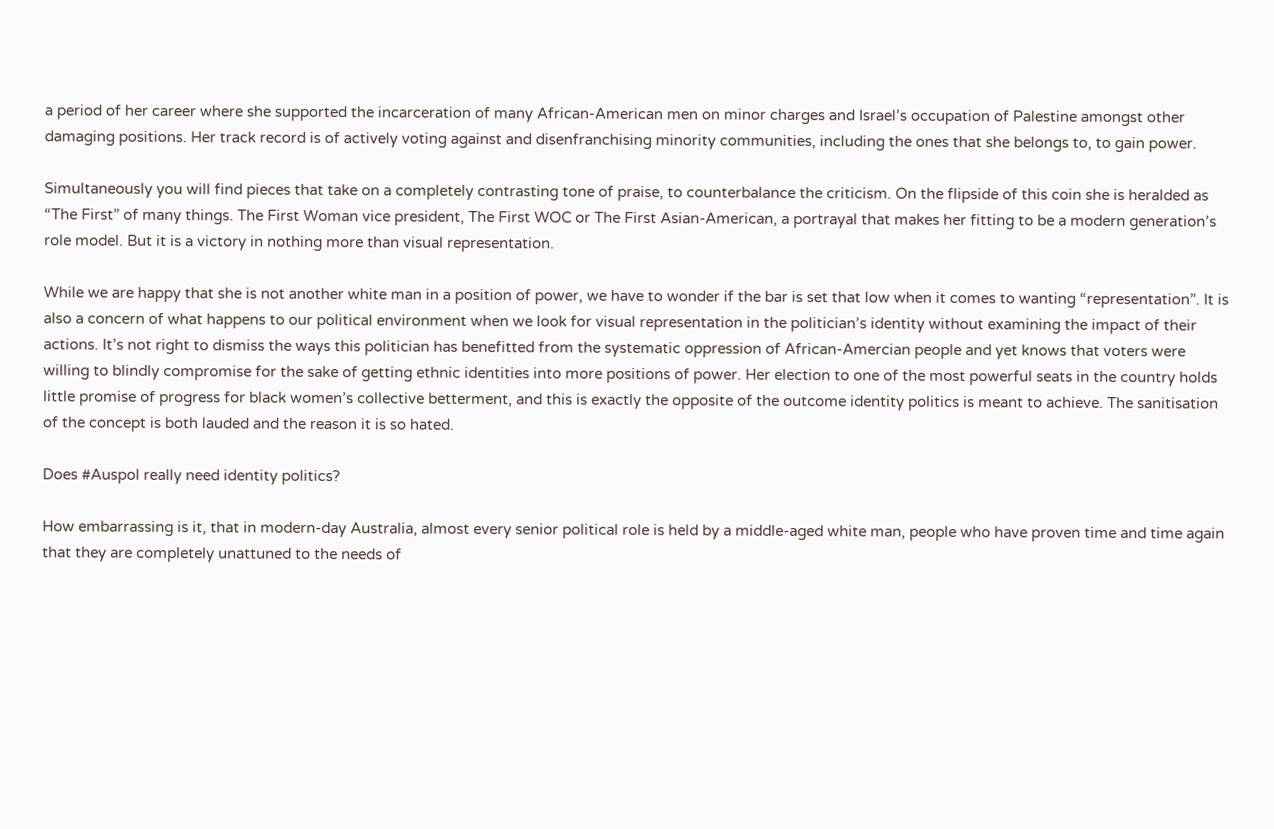a period of her career where she supported the incarceration of many African-American men on minor charges and Israel’s occupation of Palestine amongst other damaging positions. Her track record is of actively voting against and disenfranchising minority communities, including the ones that she belongs to, to gain power.

Simultaneously you will find pieces that take on a completely contrasting tone of praise, to counterbalance the criticism. On the flipside of this coin she is heralded as “The First” of many things. The First Woman vice president, The First WOC or The First Asian-American, a portrayal that makes her fitting to be a modern generation’s role model. But it is a victory in nothing more than visual representation.

While we are happy that she is not another white man in a position of power, we have to wonder if the bar is set that low when it comes to wanting “representation”. It is also a concern of what happens to our political environment when we look for visual representation in the politician’s identity without examining the impact of their actions. It’s not right to dismiss the ways this politician has benefitted from the systematic oppression of African-Amercian people and yet knows that voters were willing to blindly compromise for the sake of getting ethnic identities into more positions of power. Her election to one of the most powerful seats in the country holds little promise of progress for black women’s collective betterment, and this is exactly the opposite of the outcome identity politics is meant to achieve. The sanitisation of the concept is both lauded and the reason it is so hated.

Does #Auspol really need identity politics?

How embarrassing is it, that in modern-day Australia, almost every senior political role is held by a middle-aged white man, people who have proven time and time again that they are completely unattuned to the needs of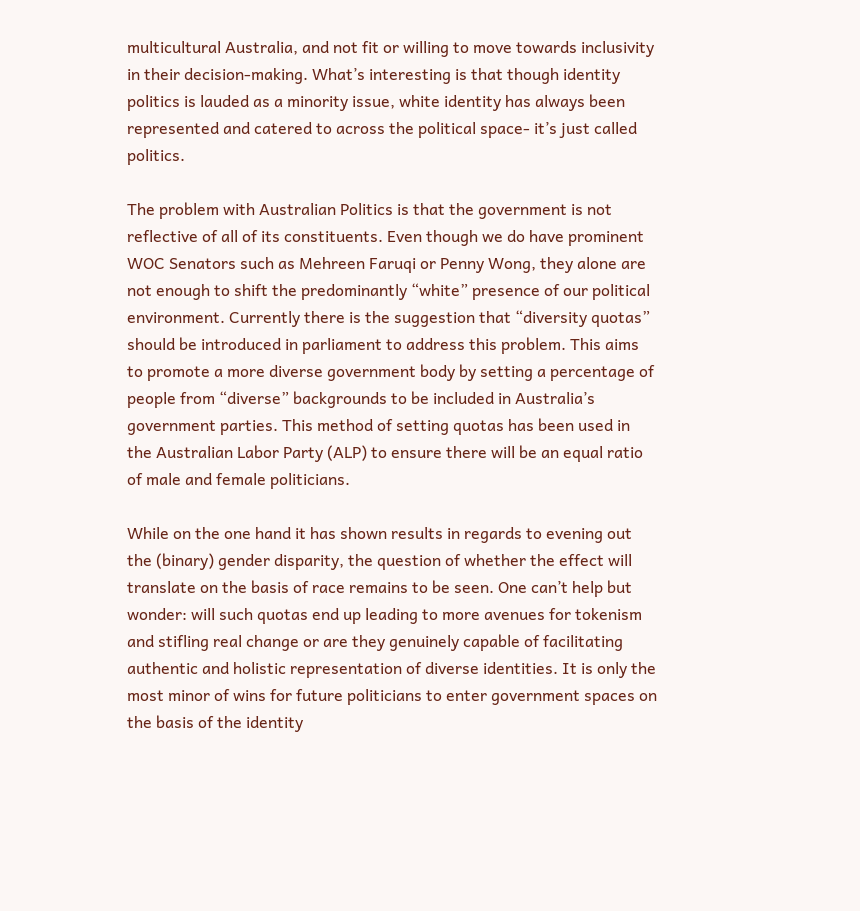multicultural Australia, and not fit or willing to move towards inclusivity in their decision-making. What’s interesting is that though identity politics is lauded as a minority issue, white identity has always been represented and catered to across the political space- it’s just called politics.

The problem with Australian Politics is that the government is not reflective of all of its constituents. Even though we do have prominent WOC Senators such as Mehreen Faruqi or Penny Wong, they alone are not enough to shift the predominantly “white” presence of our political environment. Currently there is the suggestion that “diversity quotas” should be introduced in parliament to address this problem. This aims to promote a more diverse government body by setting a percentage of people from “diverse” backgrounds to be included in Australia’s government parties. This method of setting quotas has been used in the Australian Labor Party (ALP) to ensure there will be an equal ratio of male and female politicians.

While on the one hand it has shown results in regards to evening out the (binary) gender disparity, the question of whether the effect will translate on the basis of race remains to be seen. One can’t help but wonder: will such quotas end up leading to more avenues for tokenism and stifling real change or are they genuinely capable of facilitating authentic and holistic representation of diverse identities. It is only the most minor of wins for future politicians to enter government spaces on the basis of the identity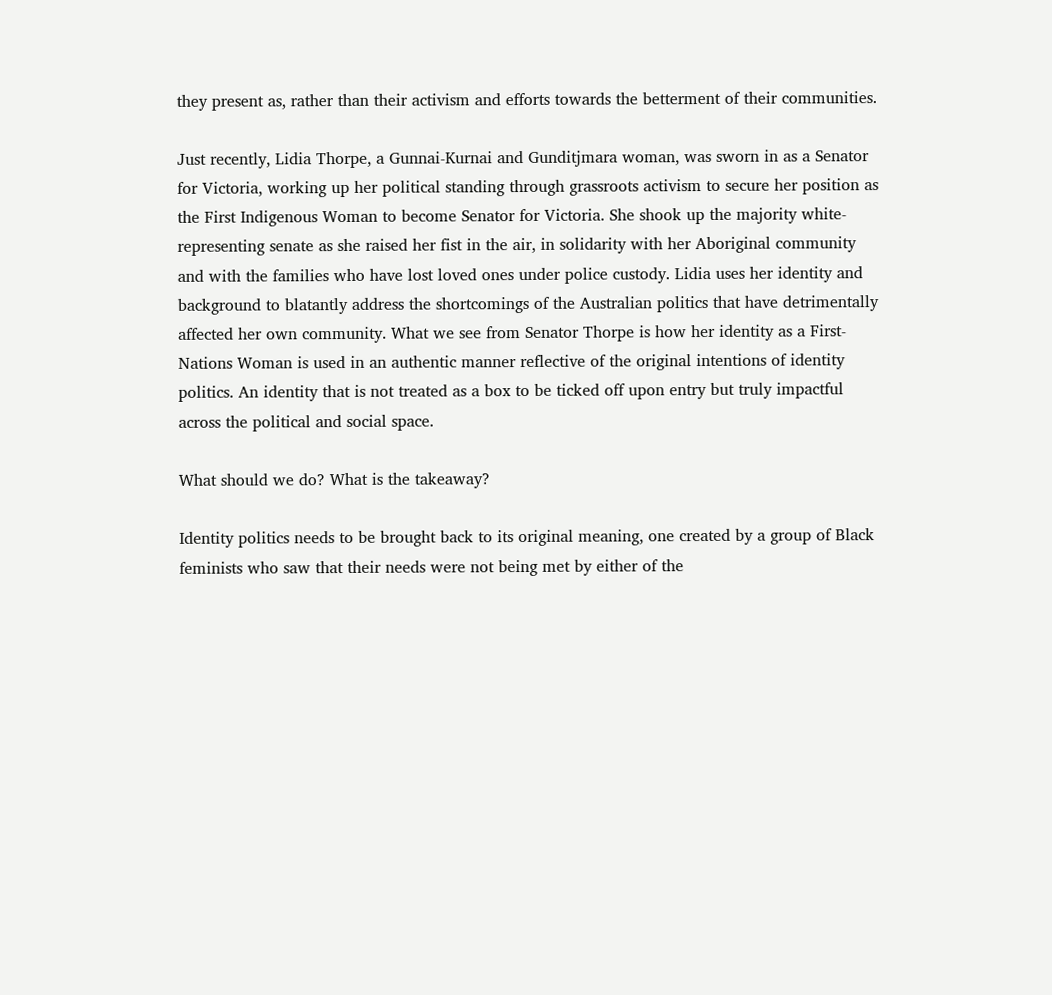they present as, rather than their activism and efforts towards the betterment of their communities.

Just recently, Lidia Thorpe, a Gunnai-Kurnai and Gunditjmara woman, was sworn in as a Senator for Victoria, working up her political standing through grassroots activism to secure her position as the First Indigenous Woman to become Senator for Victoria. She shook up the majority white-representing senate as she raised her fist in the air, in solidarity with her Aboriginal community and with the families who have lost loved ones under police custody. Lidia uses her identity and background to blatantly address the shortcomings of the Australian politics that have detrimentally affected her own community. What we see from Senator Thorpe is how her identity as a First-Nations Woman is used in an authentic manner reflective of the original intentions of identity politics. An identity that is not treated as a box to be ticked off upon entry but truly impactful across the political and social space.

What should we do? What is the takeaway?

Identity politics needs to be brought back to its original meaning, one created by a group of Black feminists who saw that their needs were not being met by either of the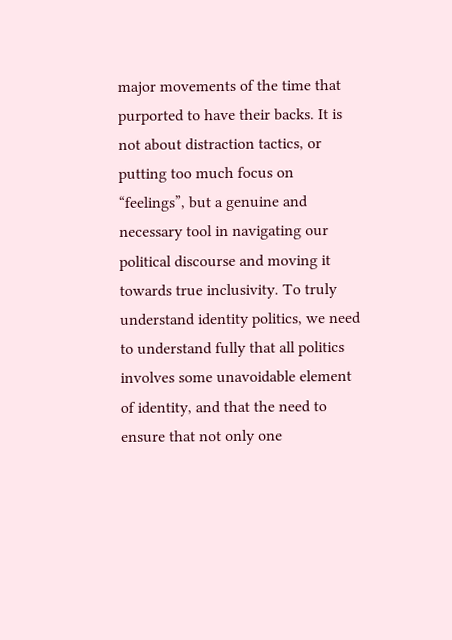major movements of the time that purported to have their backs. It is not about distraction tactics, or putting too much focus on “feelings”, but a genuine and necessary tool in navigating our political discourse and moving it towards true inclusivity. To truly understand identity politics, we need to understand fully that all politics involves some unavoidable element of identity, and that the need to ensure that not only one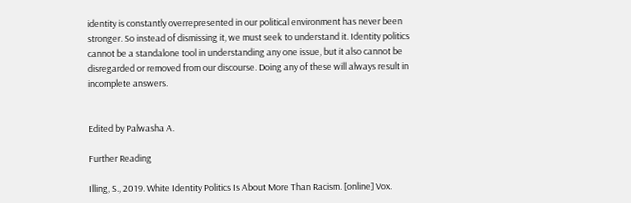identity is constantly overrepresented in our political environment has never been stronger. So instead of dismissing it, we must seek to understand it. Identity politics cannot be a standalone tool in understanding any one issue, but it also cannot be disregarded or removed from our discourse. Doing any of these will always result in incomplete answers.


Edited by Palwasha A.

Further Reading

Illing, S., 2019. White Identity Politics Is About More Than Racism. [online] Vox.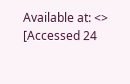Available at: <> [Accessed 24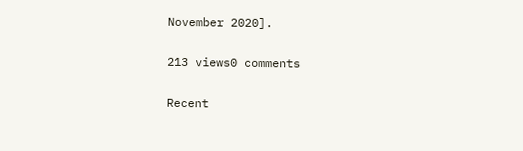November 2020].

213 views0 comments

Recent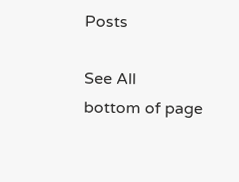Posts

See All
bottom of page